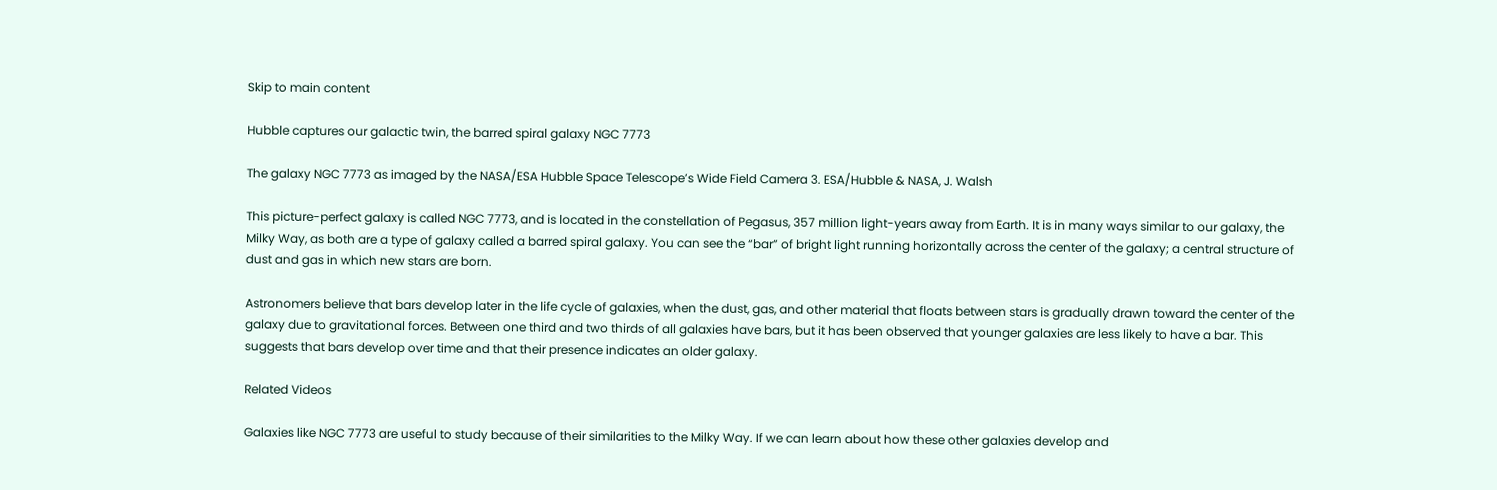Skip to main content

Hubble captures our galactic twin, the barred spiral galaxy NGC 7773

The galaxy NGC 7773 as imaged by the NASA/ESA Hubble Space Telescope’s Wide Field Camera 3. ESA/Hubble & NASA, J. Walsh

This picture-perfect galaxy is called NGC 7773, and is located in the constellation of Pegasus, 357 million light-years away from Earth. It is in many ways similar to our galaxy, the Milky Way, as both are a type of galaxy called a barred spiral galaxy. You can see the “bar” of bright light running horizontally across the center of the galaxy; a central structure of dust and gas in which new stars are born.

Astronomers believe that bars develop later in the life cycle of galaxies, when the dust, gas, and other material that floats between stars is gradually drawn toward the center of the galaxy due to gravitational forces. Between one third and two thirds of all galaxies have bars, but it has been observed that younger galaxies are less likely to have a bar. This suggests that bars develop over time and that their presence indicates an older galaxy.

Related Videos

Galaxies like NGC 7773 are useful to study because of their similarities to the Milky Way. If we can learn about how these other galaxies develop and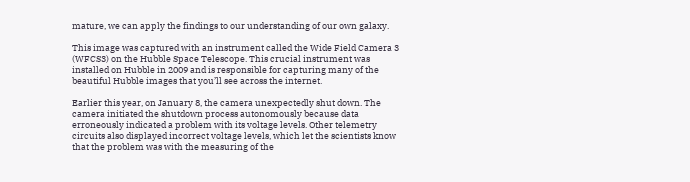mature, we can apply the findings to our understanding of our own galaxy.

This image was captured with an instrument called the Wide Field Camera 3 (WFCS3) on the Hubble Space Telescope. This crucial instrument was installed on Hubble in 2009 and is responsible for capturing many of the beautiful Hubble images that you’ll see across the internet.

Earlier this year, on January 8, the camera unexpectedly shut down. The camera initiated the shutdown process autonomously because data erroneously indicated a problem with its voltage levels. Other telemetry circuits also displayed incorrect voltage levels, which let the scientists know that the problem was with the measuring of the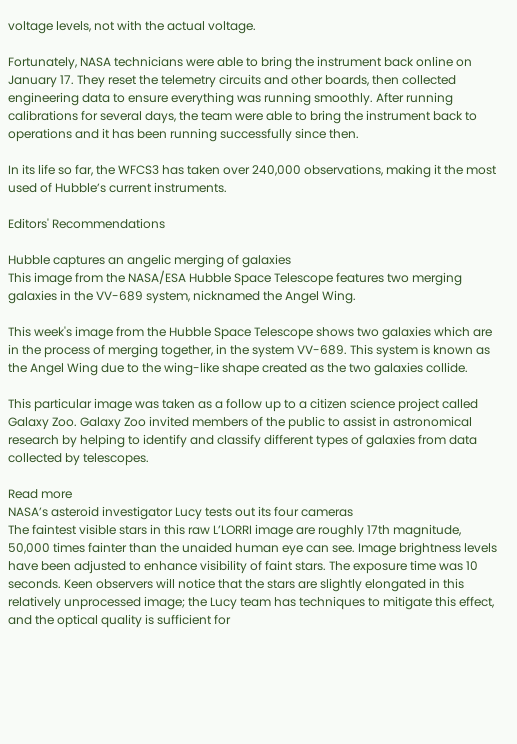voltage levels, not with the actual voltage.

Fortunately, NASA technicians were able to bring the instrument back online on January 17. They reset the telemetry circuits and other boards, then collected engineering data to ensure everything was running smoothly. After running calibrations for several days, the team were able to bring the instrument back to operations and it has been running successfully since then.

In its life so far, the WFCS3 has taken over 240,000 observations, making it the most used of Hubble’s current instruments.

Editors' Recommendations

Hubble captures an angelic merging of galaxies
This image from the NASA/ESA Hubble Space Telescope features two merging galaxies in the VV-689 system, nicknamed the Angel Wing.

This week's image from the Hubble Space Telescope shows two galaxies which are in the process of merging together, in the system VV-689. This system is known as the Angel Wing due to the wing-like shape created as the two galaxies collide.

This particular image was taken as a follow up to a citizen science project called Galaxy Zoo. Galaxy Zoo invited members of the public to assist in astronomical research by helping to identify and classify different types of galaxies from data collected by telescopes.

Read more
NASA’s asteroid investigator Lucy tests out its four cameras
The faintest visible stars in this raw L’LORRI image are roughly 17th magnitude, 50,000 times fainter than the unaided human eye can see. Image brightness levels have been adjusted to enhance visibility of faint stars. The exposure time was 10 seconds. Keen observers will notice that the stars are slightly elongated in this relatively unprocessed image; the Lucy team has techniques to mitigate this effect, and the optical quality is sufficient for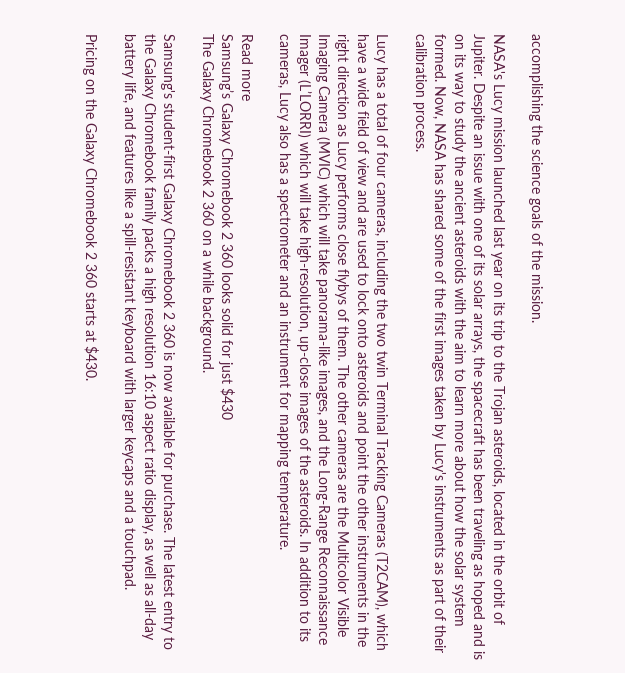accomplishing the science goals of the mission.

NASA's Lucy mission launched last year on its trip to the Trojan asteroids, located in the orbit of Jupiter. Despite an issue with one of its solar arrays, the spacecraft has been traveling as hoped and is on its way to study the ancient asteroids with the aim to learn more about how the solar system formed. Now, NASA has shared some of the first images taken by Lucy's instruments as part of their calibration process.

Lucy has a total of four cameras, including the two twin Terminal Tracking Cameras (T2CAM), which have a wide field of view and are used to lock onto asteroids and point the other instruments in the right direction as Lucy performs close flybys of them. The other cameras are the Multicolor Visible Imaging Camera (MVIC) which will take panorama-like images, and the Long-Range Reconnaissance Imager (L’LORRI) which will take high-resolution, up-close images of the asteroids. In addition to its cameras, Lucy also has a spectrometer and an instrument for mapping temperature.

Read more
Samsung’s Galaxy Chromebook 2 360 looks solid for just $430
The Galaxy Chromebook 2 360 on a while background.

Samsung's student-first Galaxy Chromebook 2 360 is now available for purchase. The latest entry to the Galaxy Chromebook family packs a high resolution 16:10 aspect ratio display, as well as all-day battery life, and features like a spill-resistant keyboard with larger keycaps and a touchpad.

Pricing on the Galaxy Chromebook 2 360 starts at $430.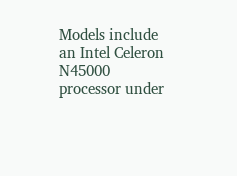Models include an Intel Celeron N45000 processor under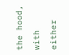the hood, with either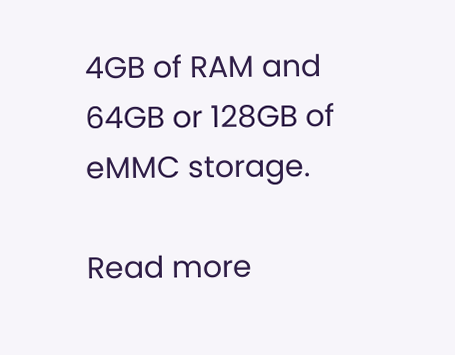4GB of RAM and 64GB or 128GB of eMMC storage.

Read more